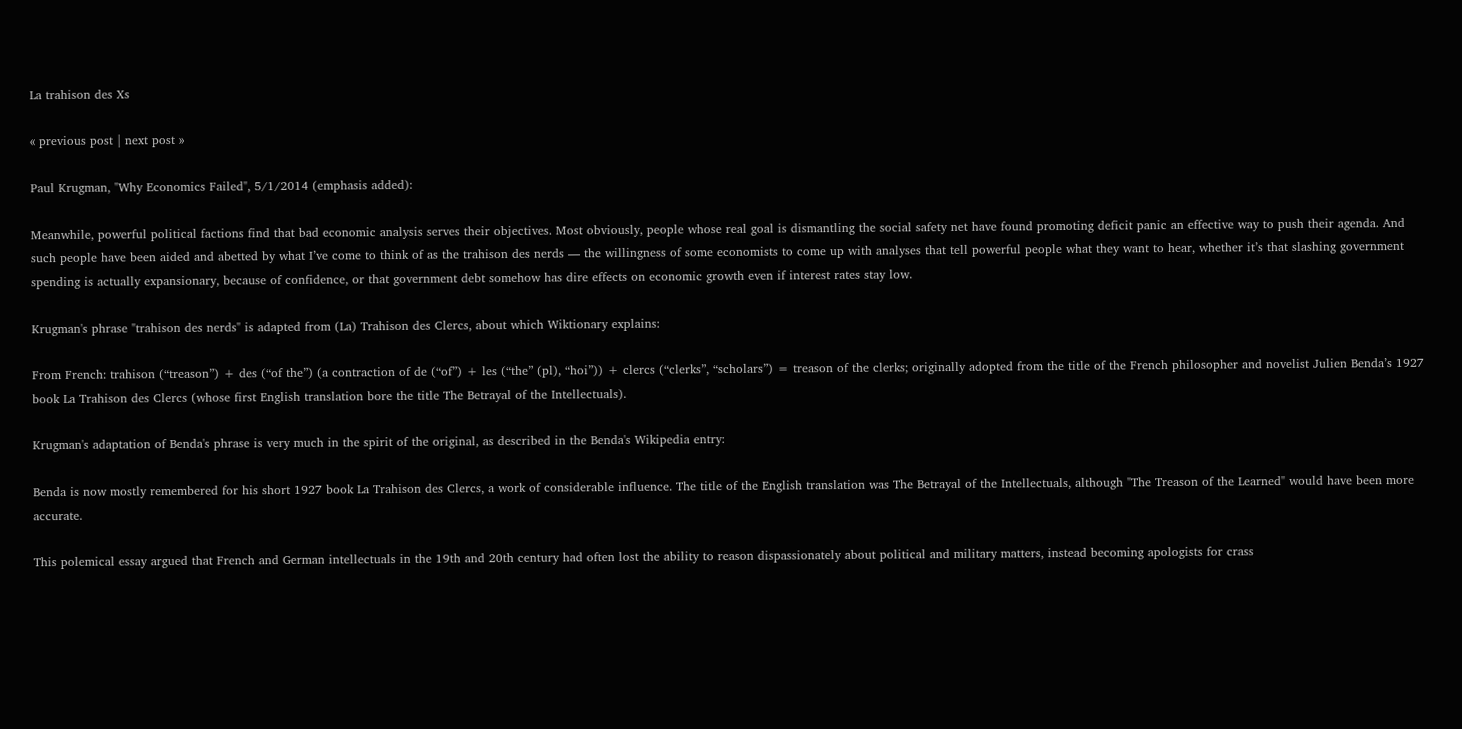La trahison des Xs

« previous post | next post »

Paul Krugman, "Why Economics Failed", 5/1/2014 (emphasis added):

Meanwhile, powerful political factions find that bad economic analysis serves their objectives. Most obviously, people whose real goal is dismantling the social safety net have found promoting deficit panic an effective way to push their agenda. And such people have been aided and abetted by what I’ve come to think of as the trahison des nerds — the willingness of some economists to come up with analyses that tell powerful people what they want to hear, whether it’s that slashing government spending is actually expansionary, because of confidence, or that government debt somehow has dire effects on economic growth even if interest rates stay low.

Krugman's phrase "trahison des nerds" is adapted from (La) Trahison des Clercs, about which Wiktionary explains:

From French: trahison (“treason”) + des (“of the”) (a contraction of de (“of”) + les (“the” (pl), “hoi”)) + clercs (“clerks”, “scholars”) = treason of the clerks; originally adopted from the title of the French philosopher and novelist Julien Benda’s 1927 book La Trahison des Clercs (whose first English translation bore the title The Betrayal of the Intellectuals).

Krugman's adaptation of Benda's phrase is very much in the spirit of the original, as described in the Benda's Wikipedia entry:

Benda is now mostly remembered for his short 1927 book La Trahison des Clercs, a work of considerable influence. The title of the English translation was The Betrayal of the Intellectuals, although "The Treason of the Learned" would have been more accurate.

This polemical essay argued that French and German intellectuals in the 19th and 20th century had often lost the ability to reason dispassionately about political and military matters, instead becoming apologists for crass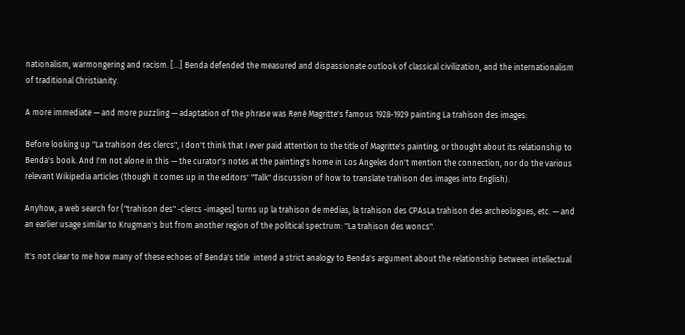nationalism, warmongering and racism. […] Benda defended the measured and dispassionate outlook of classical civilization, and the internationalism of traditional Christianity.

A more immediate — and more puzzling — adaptation of the phrase was René Magritte's famous 1928-1929 painting La trahison des images:

Before looking up "La trahison des clercs", I don't think that I ever paid attention to the title of Magritte's painting, or thought about its relationship to Benda's book. And I'm not alone in this — the curator's notes at the painting's home in Los Angeles don't mention the connection, nor do the various relevant Wikipedia articles (though it comes up in the editors' "Talk" discussion of how to translate trahison des images into English).

Anyhow, a web search for {"trahison des" -clercs -images} turns up la trahison de médias, la trahison des CPAsLa trahison des archeologues, etc. — and  an earlier usage similar to Krugman's but from another region of the political spectrum: "La trahison des woncs".

It's not clear to me how many of these echoes of Benda's title  intend a strict analogy to Benda's argument about the relationship between intellectual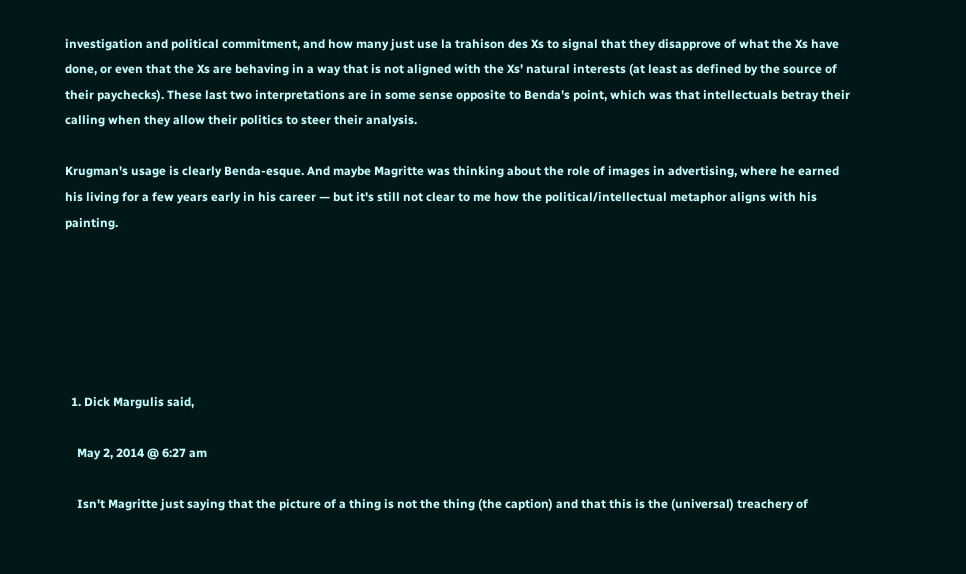investigation and political commitment, and how many just use la trahison des Xs to signal that they disapprove of what the Xs have done, or even that the Xs are behaving in a way that is not aligned with the Xs' natural interests (at least as defined by the source of their paychecks). These last two interpretations are in some sense opposite to Benda's point, which was that intellectuals betray their calling when they allow their politics to steer their analysis.

Krugman's usage is clearly Benda-esque. And maybe Magritte was thinking about the role of images in advertising, where he earned his living for a few years early in his career — but it's still not clear to me how the political/intellectual metaphor aligns with his painting.






  1. Dick Margulis said,

    May 2, 2014 @ 6:27 am

    Isn't Magritte just saying that the picture of a thing is not the thing (the caption) and that this is the (universal) treachery of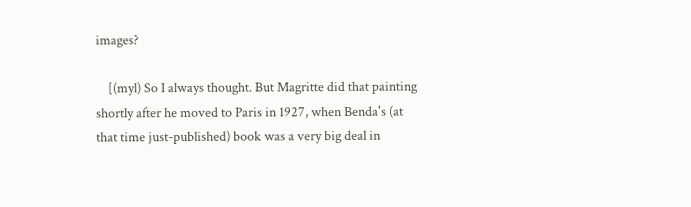images?

    [(myl) So I always thought. But Magritte did that painting shortly after he moved to Paris in 1927, when Benda's (at that time just-published) book was a very big deal in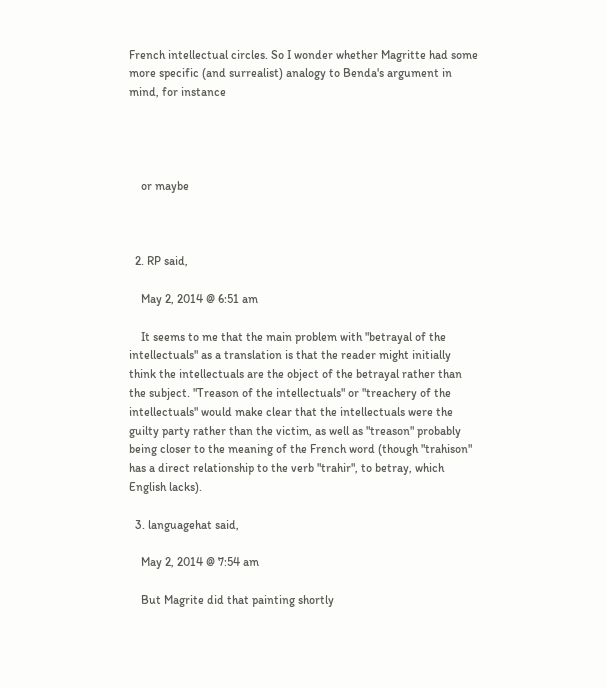French intellectual circles. So I wonder whether Magritte had some more specific (and surrealist) analogy to Benda's argument in mind, for instance




    or maybe



  2. RP said,

    May 2, 2014 @ 6:51 am

    It seems to me that the main problem with "betrayal of the intellectuals" as a translation is that the reader might initially think the intellectuals are the object of the betrayal rather than the subject. "Treason of the intellectuals" or "treachery of the intellectuals" would make clear that the intellectuals were the guilty party rather than the victim, as well as "treason" probably being closer to the meaning of the French word (though "trahison" has a direct relationship to the verb "trahir", to betray, which English lacks).

  3. languagehat said,

    May 2, 2014 @ 7:54 am

    But Magrite did that painting shortly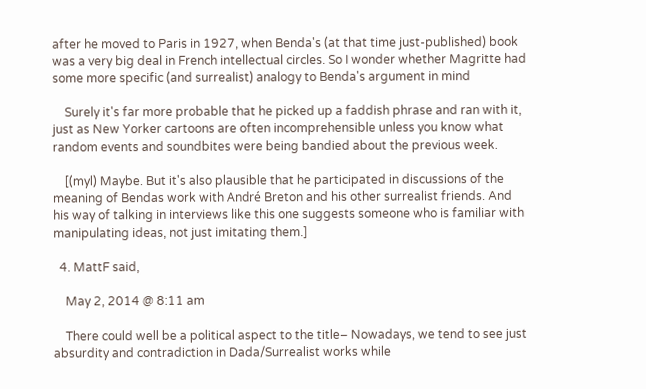after he moved to Paris in 1927, when Benda's (at that time just-published) book was a very big deal in French intellectual circles. So I wonder whether Magritte had some more specific (and surrealist) analogy to Benda's argument in mind

    Surely it's far more probable that he picked up a faddish phrase and ran with it, just as New Yorker cartoons are often incomprehensible unless you know what random events and soundbites were being bandied about the previous week.

    [(myl) Maybe. But it's also plausible that he participated in discussions of the meaning of Bendas work with André Breton and his other surrealist friends. And his way of talking in interviews like this one suggests someone who is familiar with manipulating ideas, not just imitating them.]

  4. MattF said,

    May 2, 2014 @ 8:11 am

    There could well be a political aspect to the title– Nowadays, we tend to see just absurdity and contradiction in Dada/Surrealist works while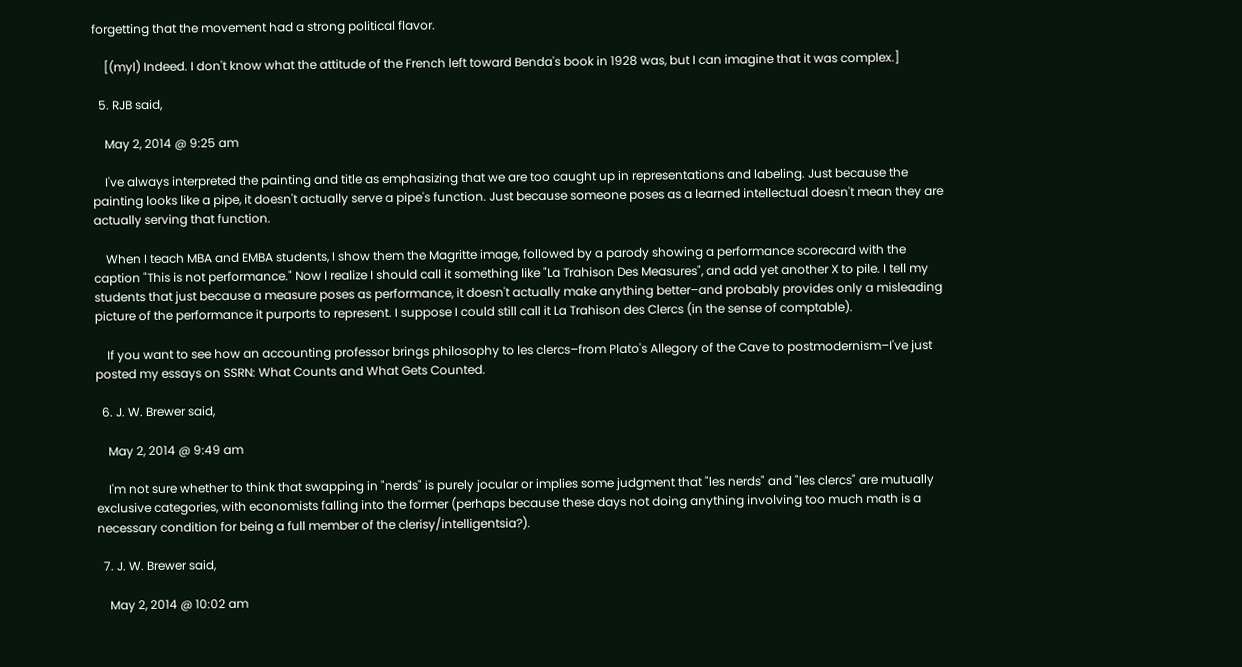forgetting that the movement had a strong political flavor.

    [(myl) Indeed. I don't know what the attitude of the French left toward Benda's book in 1928 was, but I can imagine that it was complex.]

  5. RJB said,

    May 2, 2014 @ 9:25 am

    I've always interpreted the painting and title as emphasizing that we are too caught up in representations and labeling. Just because the painting looks like a pipe, it doesn't actually serve a pipe's function. Just because someone poses as a learned intellectual doesn't mean they are actually serving that function.

    When I teach MBA and EMBA students, I show them the Magritte image, followed by a parody showing a performance scorecard with the caption "This is not performance." Now I realize I should call it something like "La Trahison Des Measures", and add yet another X to pile. I tell my students that just because a measure poses as performance, it doesn't actually make anything better–and probably provides only a misleading picture of the performance it purports to represent. I suppose I could still call it La Trahison des Clercs (in the sense of comptable).

    If you want to see how an accounting professor brings philosophy to les clercs–from Plato's Allegory of the Cave to postmodernism–I've just posted my essays on SSRN: What Counts and What Gets Counted.

  6. J. W. Brewer said,

    May 2, 2014 @ 9:49 am

    I'm not sure whether to think that swapping in "nerds" is purely jocular or implies some judgment that "les nerds" and "les clercs" are mutually exclusive categories, with economists falling into the former (perhaps because these days not doing anything involving too much math is a necessary condition for being a full member of the clerisy/intelligentsia?).

  7. J. W. Brewer said,

    May 2, 2014 @ 10:02 am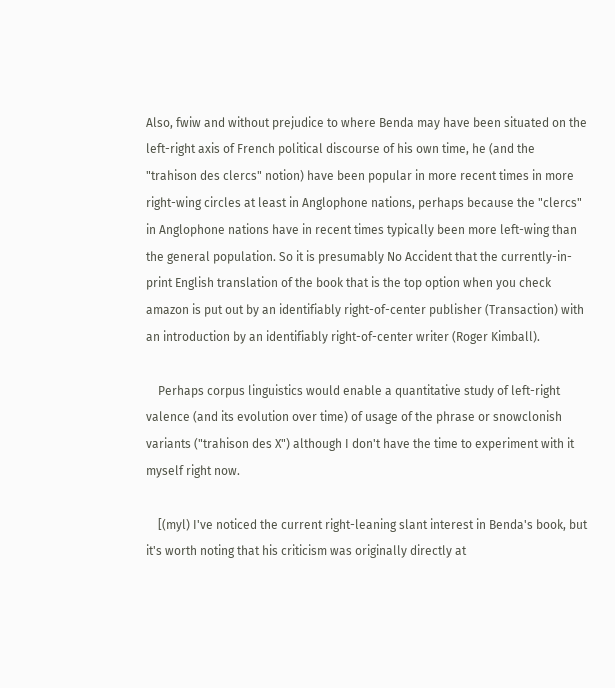Also, fwiw and without prejudice to where Benda may have been situated on the left-right axis of French political discourse of his own time, he (and the "trahison des clercs" notion) have been popular in more recent times in more right-wing circles at least in Anglophone nations, perhaps because the "clercs" in Anglophone nations have in recent times typically been more left-wing than the general population. So it is presumably No Accident that the currently-in-print English translation of the book that is the top option when you check amazon is put out by an identifiably right-of-center publisher (Transaction) with an introduction by an identifiably right-of-center writer (Roger Kimball).

    Perhaps corpus linguistics would enable a quantitative study of left-right valence (and its evolution over time) of usage of the phrase or snowclonish variants ("trahison des X") although I don't have the time to experiment with it myself right now.

    [(myl) I've noticed the current right-leaning slant interest in Benda's book, but it's worth noting that his criticism was originally directly at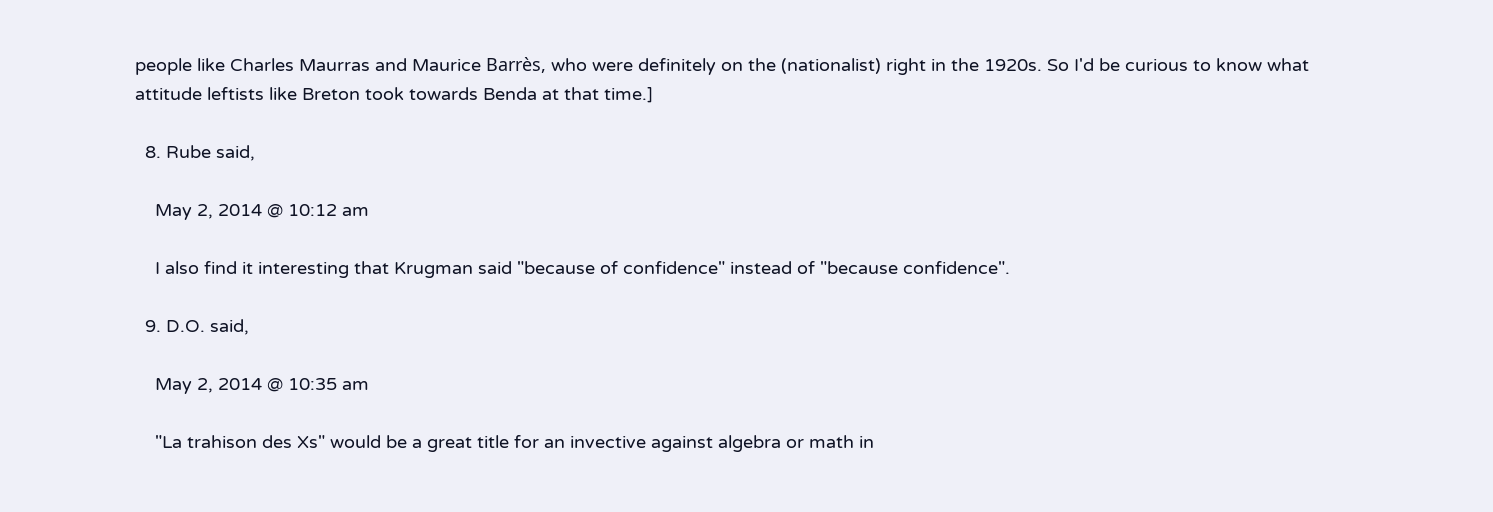people like Charles Maurras and Maurice Barrès, who were definitely on the (nationalist) right in the 1920s. So I'd be curious to know what attitude leftists like Breton took towards Benda at that time.]

  8. Rube said,

    May 2, 2014 @ 10:12 am

    I also find it interesting that Krugman said "because of confidence" instead of "because confidence".

  9. D.O. said,

    May 2, 2014 @ 10:35 am

    "La trahison des Xs" would be a great title for an invective against algebra or math in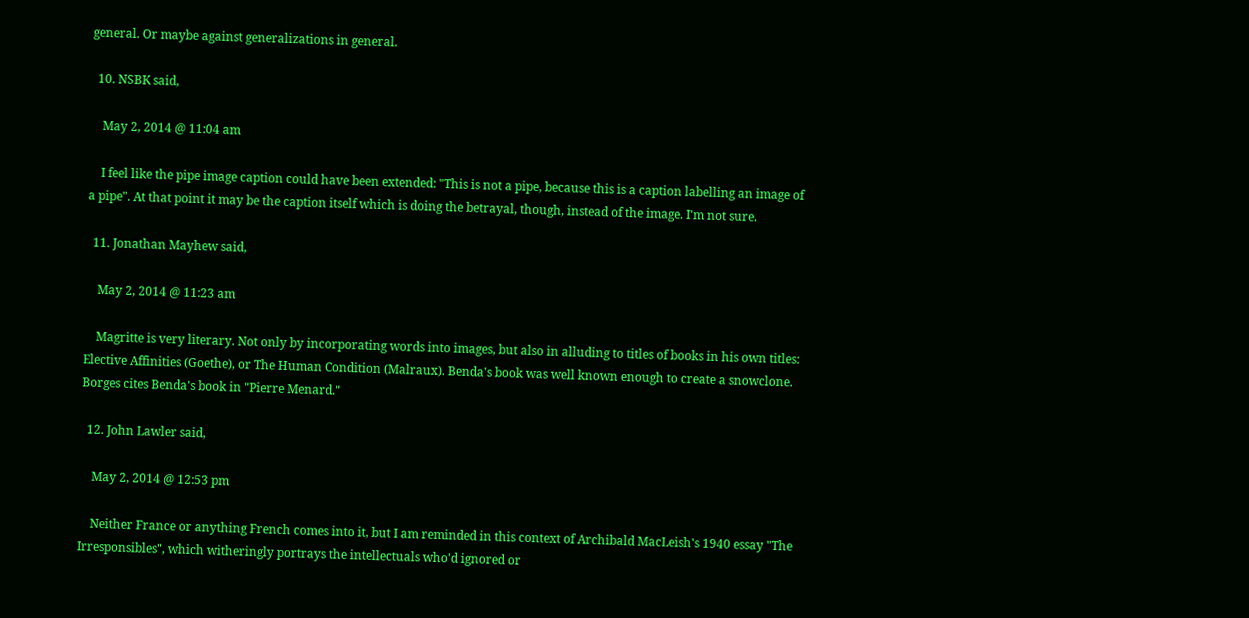general. Or maybe against generalizations in general.

  10. NSBK said,

    May 2, 2014 @ 11:04 am

    I feel like the pipe image caption could have been extended: "This is not a pipe, because this is a caption labelling an image of a pipe". At that point it may be the caption itself which is doing the betrayal, though, instead of the image. I'm not sure.

  11. Jonathan Mayhew said,

    May 2, 2014 @ 11:23 am

    Magritte is very literary. Not only by incorporating words into images, but also in alluding to titles of books in his own titles: Elective Affinities (Goethe), or The Human Condition (Malraux). Benda's book was well known enough to create a snowclone. Borges cites Benda's book in "Pierre Menard."

  12. John Lawler said,

    May 2, 2014 @ 12:53 pm

    Neither France or anything French comes into it, but I am reminded in this context of Archibald MacLeish's 1940 essay "The Irresponsibles", which witheringly portrays the intellectuals who'd ignored or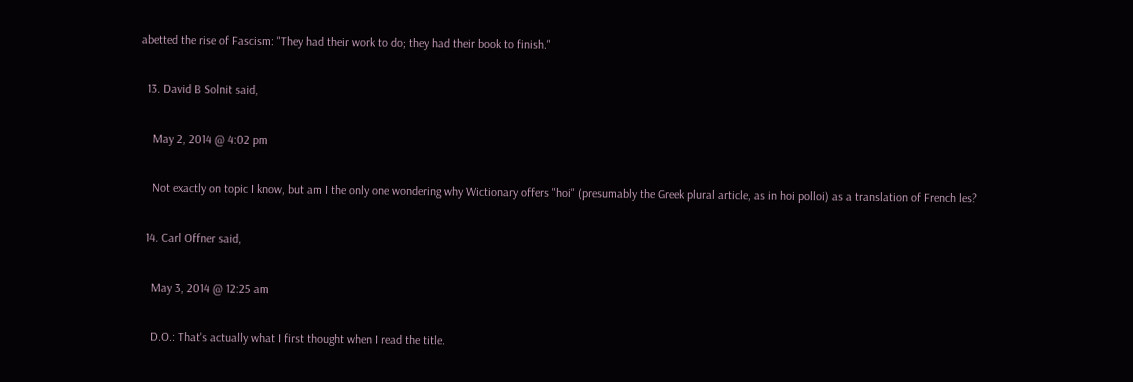abetted the rise of Fascism: "They had their work to do; they had their book to finish."

  13. David B Solnit said,

    May 2, 2014 @ 4:02 pm

    Not exactly on topic I know, but am I the only one wondering why Wictionary offers "hoi" (presumably the Greek plural article, as in hoi polloi) as a translation of French les?

  14. Carl Offner said,

    May 3, 2014 @ 12:25 am

    D.O.: That's actually what I first thought when I read the title.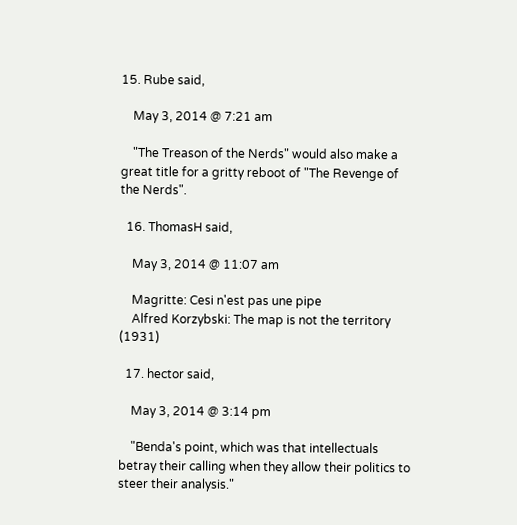15. Rube said,

    May 3, 2014 @ 7:21 am

    "The Treason of the Nerds" would also make a great title for a gritty reboot of "The Revenge of the Nerds".

  16. ThomasH said,

    May 3, 2014 @ 11:07 am

    Magritte: Cesi n'est pas une pipe
    Alfred Korzybski: The map is not the territory (1931)

  17. hector said,

    May 3, 2014 @ 3:14 pm

    "Benda's point, which was that intellectuals betray their calling when they allow their politics to steer their analysis."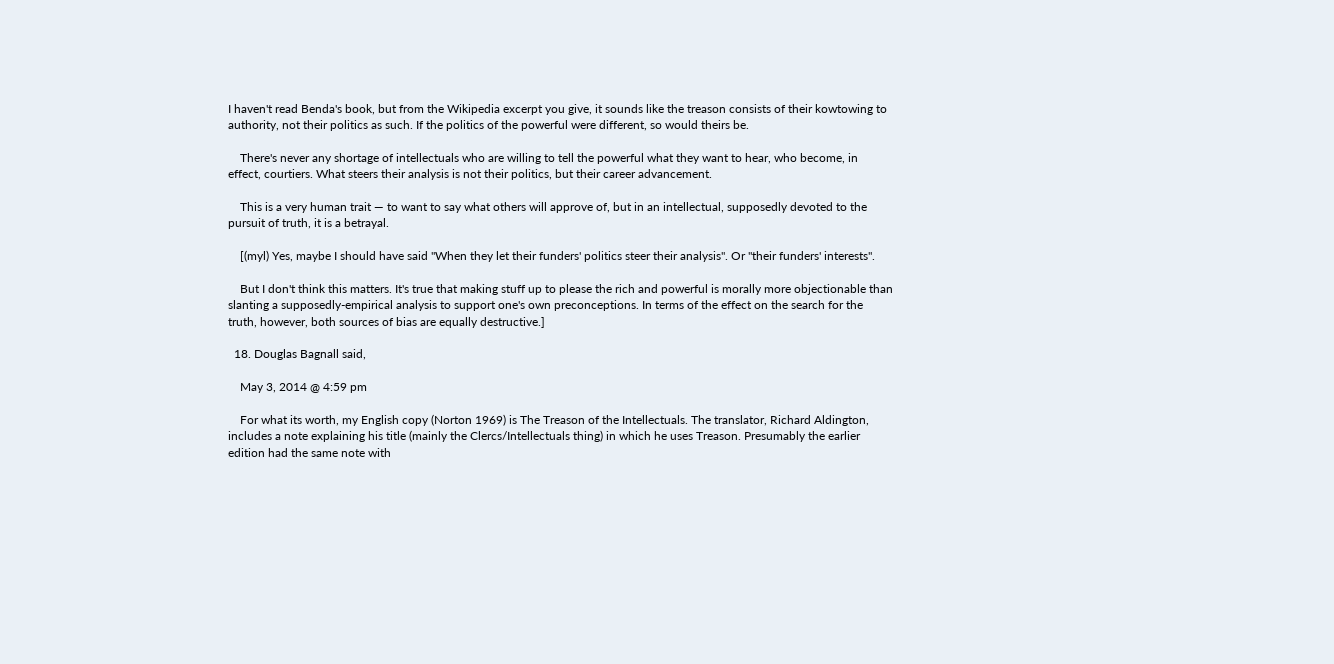I haven't read Benda's book, but from the Wikipedia excerpt you give, it sounds like the treason consists of their kowtowing to authority, not their politics as such. If the politics of the powerful were different, so would theirs be.

    There's never any shortage of intellectuals who are willing to tell the powerful what they want to hear, who become, in effect, courtiers. What steers their analysis is not their politics, but their career advancement.

    This is a very human trait — to want to say what others will approve of, but in an intellectual, supposedly devoted to the pursuit of truth, it is a betrayal.

    [(myl) Yes, maybe I should have said "When they let their funders' politics steer their analysis". Or "their funders' interests".

    But I don't think this matters. It's true that making stuff up to please the rich and powerful is morally more objectionable than slanting a supposedly-empirical analysis to support one's own preconceptions. In terms of the effect on the search for the truth, however, both sources of bias are equally destructive.]

  18. Douglas Bagnall said,

    May 3, 2014 @ 4:59 pm

    For what its worth, my English copy (Norton 1969) is The Treason of the Intellectuals. The translator, Richard Aldington, includes a note explaining his title (mainly the Clercs/Intellectuals thing) in which he uses Treason. Presumably the earlier edition had the same note with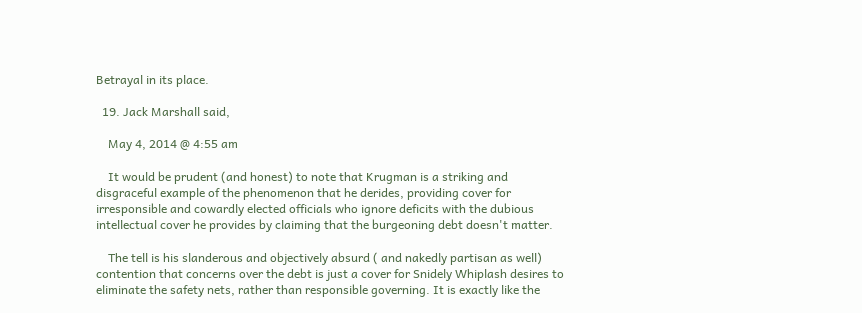Betrayal in its place.

  19. Jack Marshall said,

    May 4, 2014 @ 4:55 am

    It would be prudent (and honest) to note that Krugman is a striking and disgraceful example of the phenomenon that he derides, providing cover for irresponsible and cowardly elected officials who ignore deficits with the dubious intellectual cover he provides by claiming that the burgeoning debt doesn't matter.

    The tell is his slanderous and objectively absurd ( and nakedly partisan as well) contention that concerns over the debt is just a cover for Snidely Whiplash desires to eliminate the safety nets, rather than responsible governing. It is exactly like the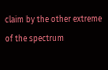claim by the other extreme of the spectrum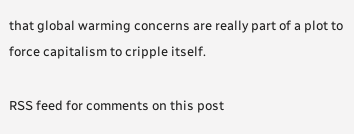that global warming concerns are really part of a plot to force capitalism to cripple itself.

RSS feed for comments on this post